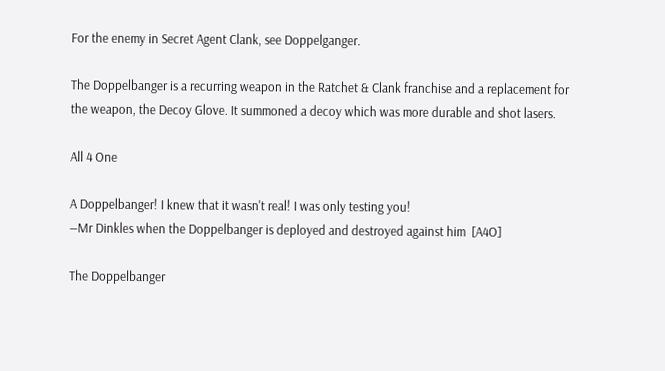For the enemy in Secret Agent Clank, see Doppelganger.

The Doppelbanger is a recurring weapon in the Ratchet & Clank franchise and a replacement for the weapon, the Decoy Glove. It summoned a decoy which was more durable and shot lasers.

All 4 One

A Doppelbanger! I knew that it wasn't real! I was only testing you!
―Mr Dinkles when the Doppelbanger is deployed and destroyed against him  [A4O]

The Doppelbanger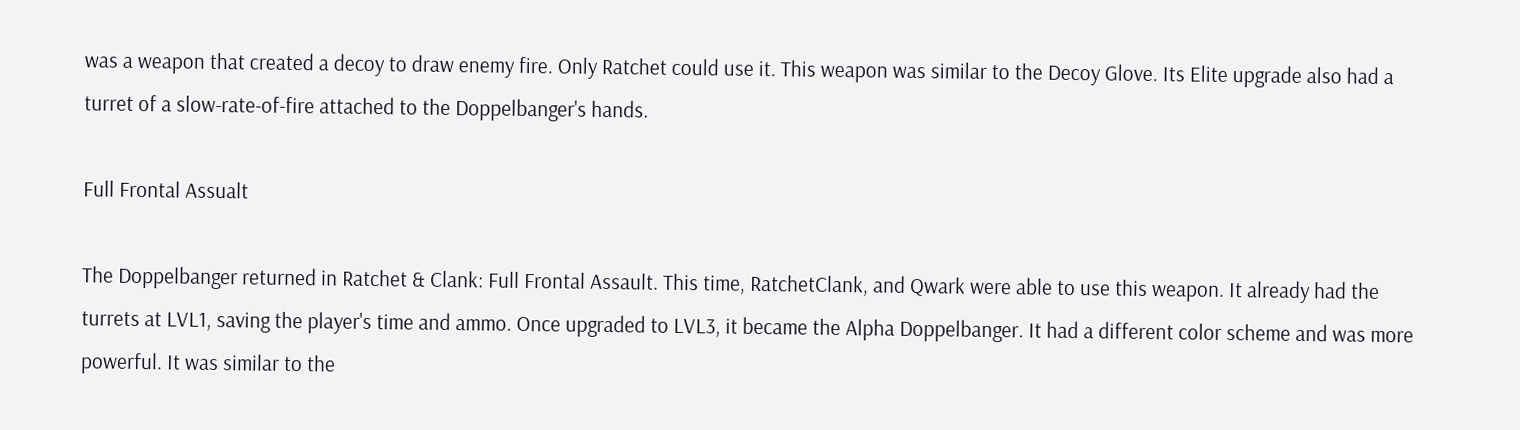was a weapon that created a decoy to draw enemy fire. Only Ratchet could use it. This weapon was similar to the Decoy Glove. Its Elite upgrade also had a turret of a slow-rate-of-fire attached to the Doppelbanger's hands.

Full Frontal Assualt

The Doppelbanger returned in Ratchet & Clank: Full Frontal Assault. This time, RatchetClank, and Qwark were able to use this weapon. It already had the turrets at LVL1, saving the player's time and ammo. Once upgraded to LVL3, it became the Alpha Doppelbanger. It had a different color scheme and was more powerful. It was similar to the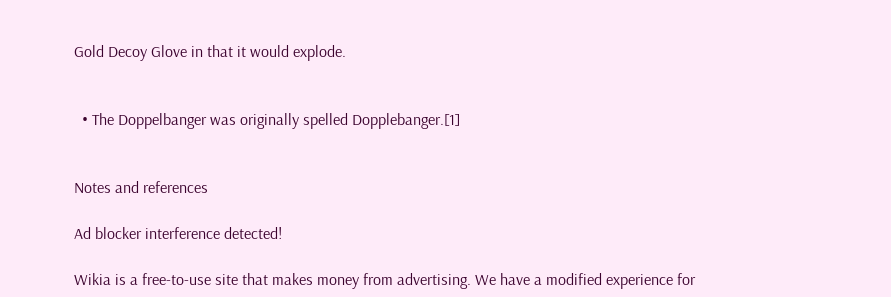Gold Decoy Glove in that it would explode.


  • The Doppelbanger was originally spelled Dopplebanger.[1]


Notes and references

Ad blocker interference detected!

Wikia is a free-to-use site that makes money from advertising. We have a modified experience for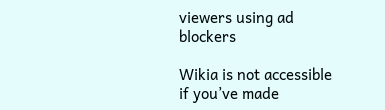viewers using ad blockers

Wikia is not accessible if you’ve made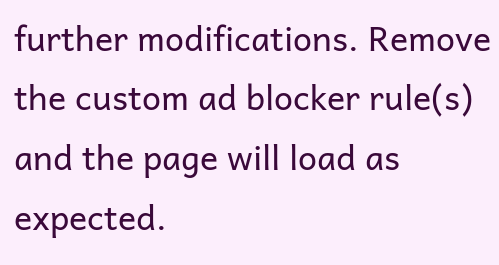further modifications. Remove the custom ad blocker rule(s) and the page will load as expected.